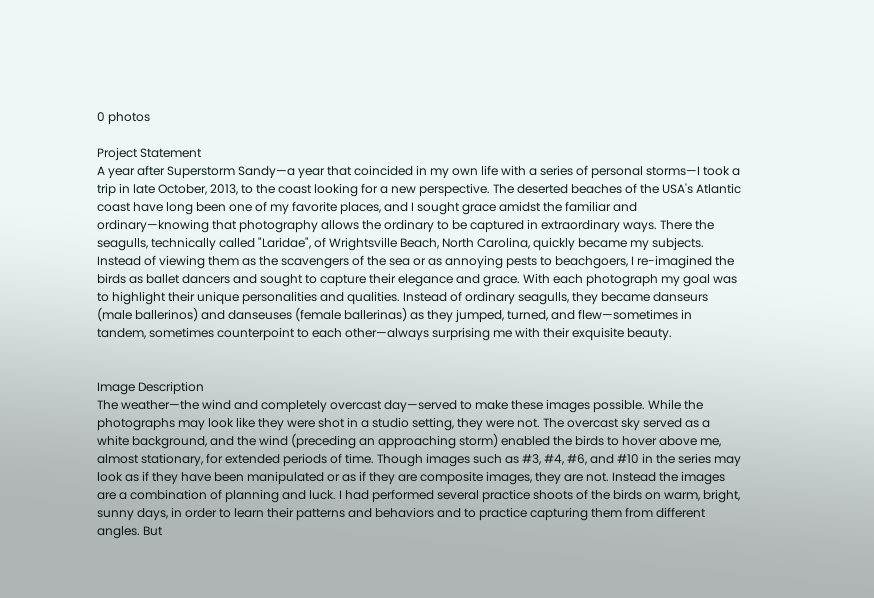0 photos

Project Statement
A year after Superstorm Sandy—a year that coincided in my own life with a series of personal storms—I took a trip in late October, 2013, to the coast looking for a new perspective. The deserted beaches of the USA's Atlantic coast have long been one of my favorite places, and I sought grace amidst the familiar and ordinary—knowing that photography allows the ordinary to be captured in extraordinary ways. There the seagulls, technically called "Laridae", of Wrightsville Beach, North Carolina, quickly became my subjects. Instead of viewing them as the scavengers of the sea or as annoying pests to beachgoers, I re-imagined the birds as ballet dancers and sought to capture their elegance and grace. With each photograph my goal was to highlight their unique personalities and qualities. Instead of ordinary seagulls, they became danseurs (male ballerinos) and danseuses (female ballerinas) as they jumped, turned, and flew—sometimes in tandem, sometimes counterpoint to each other—always surprising me with their exquisite beauty.


Image Description
The weather—the wind and completely overcast day—served to make these images possible. While the photographs may look like they were shot in a studio setting, they were not. The overcast sky served as a white background, and the wind (preceding an approaching storm) enabled the birds to hover above me, almost stationary, for extended periods of time. Though images such as #3, #4, #6, and #10 in the series may look as if they have been manipulated or as if they are composite images, they are not. Instead the images are a combination of planning and luck. I had performed several practice shoots of the birds on warm, bright, sunny days, in order to learn their patterns and behaviors and to practice capturing them from different angles. But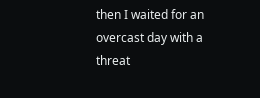then I waited for an overcast day with a threat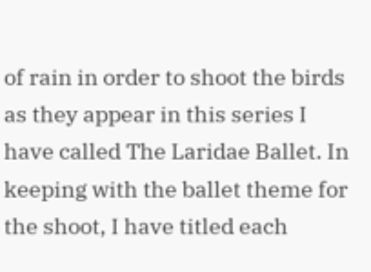of rain in order to shoot the birds as they appear in this series I have called The Laridae Ballet. In keeping with the ballet theme for the shoot, I have titled each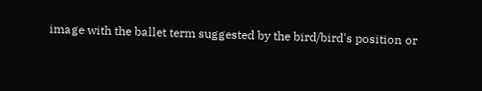image with the ballet term suggested by the bird/bird's position or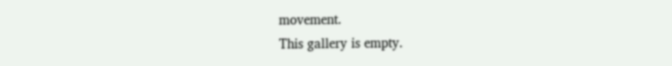movement.
This gallery is empty.